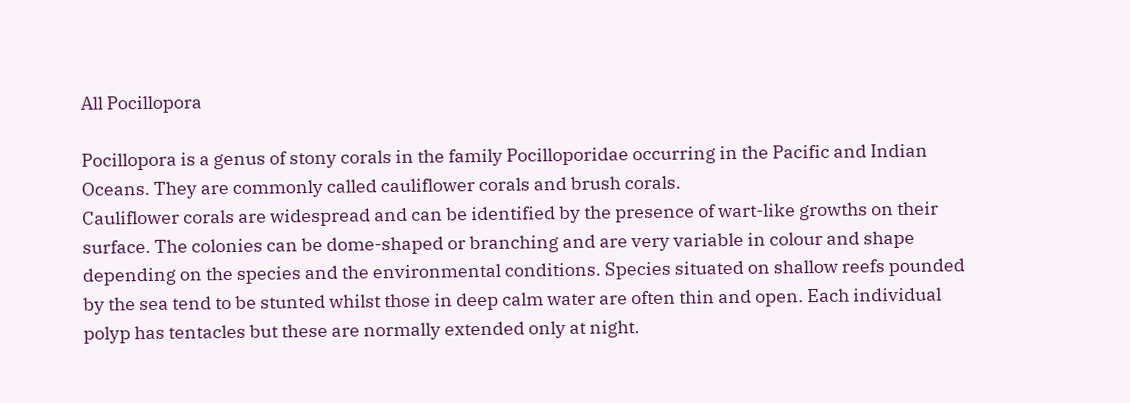All Pocillopora

Pocillopora is a genus of stony corals in the family Pocilloporidae occurring in the Pacific and Indian Oceans. They are commonly called cauliflower corals and brush corals.
Cauliflower corals are widespread and can be identified by the presence of wart-like growths on their surface. The colonies can be dome-shaped or branching and are very variable in colour and shape depending on the species and the environmental conditions. Species situated on shallow reefs pounded by the sea tend to be stunted whilst those in deep calm water are often thin and open. Each individual polyp has tentacles but these are normally extended only at night.